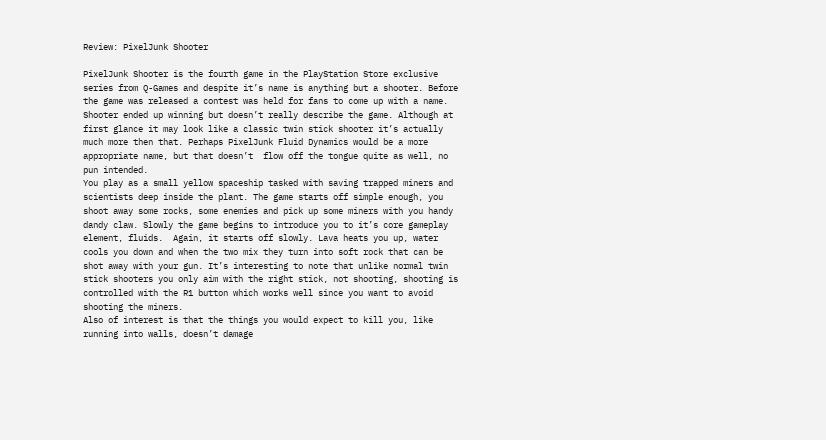Review: PixelJunk Shooter

PixelJunk Shooter is the fourth game in the PlayStation Store exclusive series from Q-Games and despite it’s name is anything but a shooter. Before the game was released a contest was held for fans to come up with a name. Shooter ended up winning but doesn’t really describe the game. Although at first glance it may look like a classic twin stick shooter it’s actually much more then that. Perhaps PixelJunk Fluid Dynamics would be a more appropriate name, but that doesn’t  flow off the tongue quite as well, no pun intended.
You play as a small yellow spaceship tasked with saving trapped miners and scientists deep inside the plant. The game starts off simple enough, you shoot away some rocks, some enemies and pick up some miners with you handy dandy claw. Slowly the game begins to introduce you to it’s core gameplay element, fluids.  Again, it starts off slowly. Lava heats you up, water cools you down and when the two mix they turn into soft rock that can be shot away with your gun. It’s interesting to note that unlike normal twin stick shooters you only aim with the right stick, not shooting, shooting is controlled with the R1 button which works well since you want to avoid shooting the miners.
Also of interest is that the things you would expect to kill you, like running into walls, doesn’t damage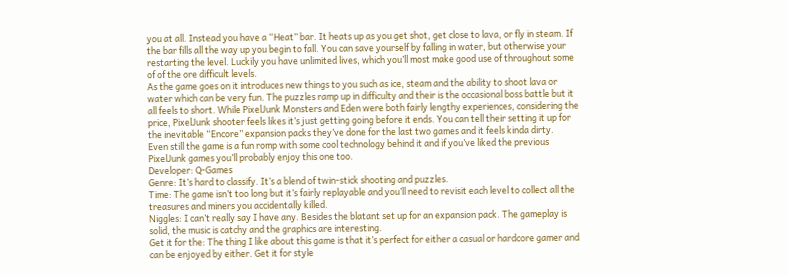you at all. Instead you have a “Heat” bar. It heats up as you get shot, get close to lava, or fly in steam. If the bar fills all the way up you begin to fall. You can save yourself by falling in water, but otherwise your restarting the level. Luckily you have unlimited lives, which you’ll most make good use of throughout some of of the ore difficult levels.
As the game goes on it introduces new things to you such as ice, steam and the ability to shoot lava or water which can be very fun. The puzzles ramp up in difficulty and their is the occasional boss battle but it all feels to short. While PixelJunk Monsters and Eden were both fairly lengthy experiences, considering the price, PixelJunk shooter feels likes it’s just getting going before it ends. You can tell their setting it up for the inevitable “Encore” expansion packs they’ve done for the last two games and it feels kinda dirty.
Even still the game is a fun romp with some cool technology behind it and if you’ve liked the previous PixelJunk games you’ll probably enjoy this one too.
Developer: Q-Games
Genre: It’s hard to classify. It’s a blend of twin-stick shooting and puzzles.
Time: The game isn’t too long but it’s fairly replayable and you’ll need to revisit each level to collect all the treasures and miners you accidentally killed.
Niggles: I can’t really say I have any. Besides the blatant set up for an expansion pack. The gameplay is solid, the music is catchy and the graphics are interesting.
Get it for the: The thing I like about this game is that it’s perfect for either a casual or hardcore gamer and can be enjoyed by either. Get it for style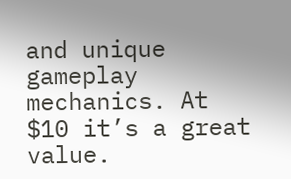and unique gameplay mechanics. At $10 it’s a great value.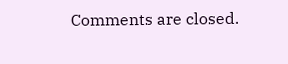Comments are closed.